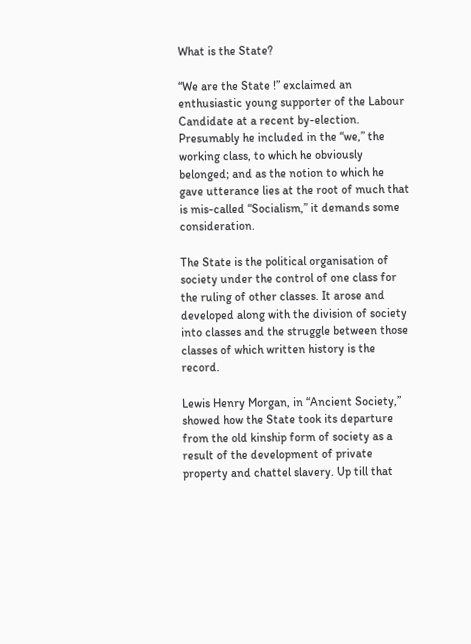What is the State?

“We are the State !” exclaimed an enthusiastic young supporter of the Labour Candidate at a recent by-election. Presumably he included in the “we,” the working class, to which he obviously belonged; and as the notion to which he gave utterance lies at the root of much that is mis-called “Socialism,” it demands some consideration.

The State is the political organisation of society under the control of one class for the ruling of other classes. It arose and developed along with the division of society into classes and the struggle between those classes of which written history is the record.

Lewis Henry Morgan, in “Ancient Society,” showed how the State took its departure from the old kinship form of society as a result of the development of private property and chattel slavery. Up till that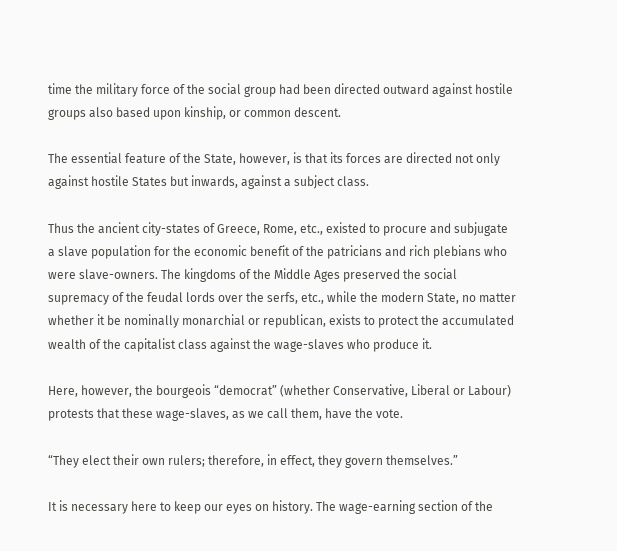time the military force of the social group had been directed outward against hostile groups also based upon kinship, or common descent.

The essential feature of the State, however, is that its forces are directed not only against hostile States but inwards, against a subject class.

Thus the ancient city-states of Greece, Rome, etc., existed to procure and subjugate a slave population for the economic benefit of the patricians and rich plebians who were slave-owners. The kingdoms of the Middle Ages preserved the social supremacy of the feudal lords over the serfs, etc., while the modern State, no matter whether it be nominally monarchial or republican, exists to protect the accumulated wealth of the capitalist class against the wage-slaves who produce it.

Here, however, the bourgeois “democrat” (whether Conservative, Liberal or Labour) protests that these wage-slaves, as we call them, have the vote.

“They elect their own rulers; therefore, in effect, they govern themselves.”

It is necessary here to keep our eyes on history. The wage-earning section of the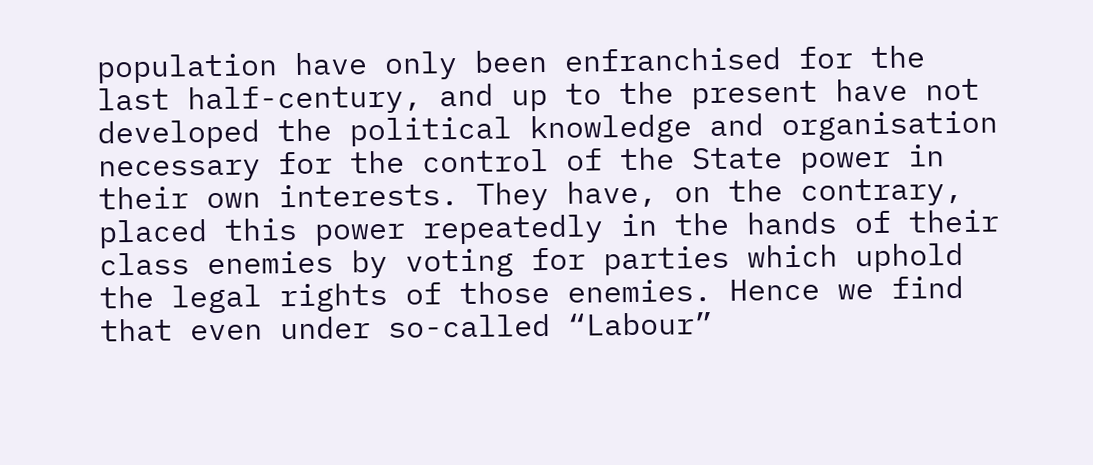population have only been enfranchised for the last half-century, and up to the present have not developed the political knowledge and organisation necessary for the control of the State power in their own interests. They have, on the contrary, placed this power repeatedly in the hands of their class enemies by voting for parties which uphold the legal rights of those enemies. Hence we find that even under so-called “Labour”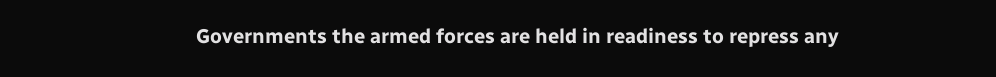Governments the armed forces are held in readiness to repress any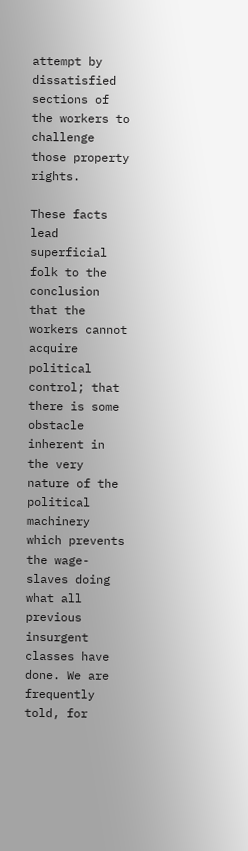attempt by dissatisfied sections of the workers to challenge those property rights.

These facts lead superficial folk to the conclusion that the workers cannot acquire political control; that there is some obstacle inherent in the very nature of the political machinery which prevents the wage-slaves doing what all previous insurgent classes have done. We are frequently told, for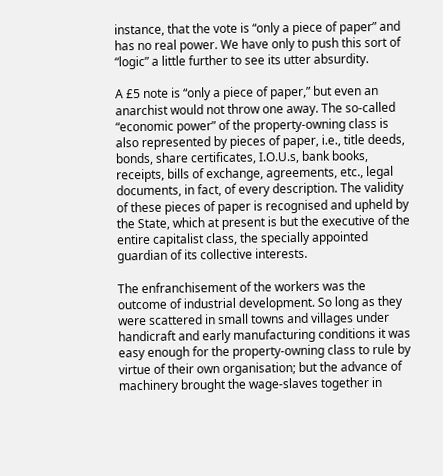instance, that the vote is “only a piece of paper” and has no real power. We have only to push this sort of “logic” a little further to see its utter absurdity.

A £5 note is “only a piece of paper,” but even an anarchist would not throw one away. The so-called “economic power” of the property-owning class is also represented by pieces of paper, i.e., title deeds, bonds, share certificates, I.O.U.s, bank books, receipts, bills of exchange, agreements, etc., legal documents, in fact, of every description. The validity of these pieces of paper is recognised and upheld by the State, which at present is but the executive of the entire capitalist class, the specially appointed guardian of its collective interests.

The enfranchisement of the workers was the outcome of industrial development. So long as they were scattered in small towns and villages under handicraft and early manufacturing conditions it was easy enough for the property-owning class to rule by virtue of their own organisation; but the advance of machinery brought the wage-slaves together in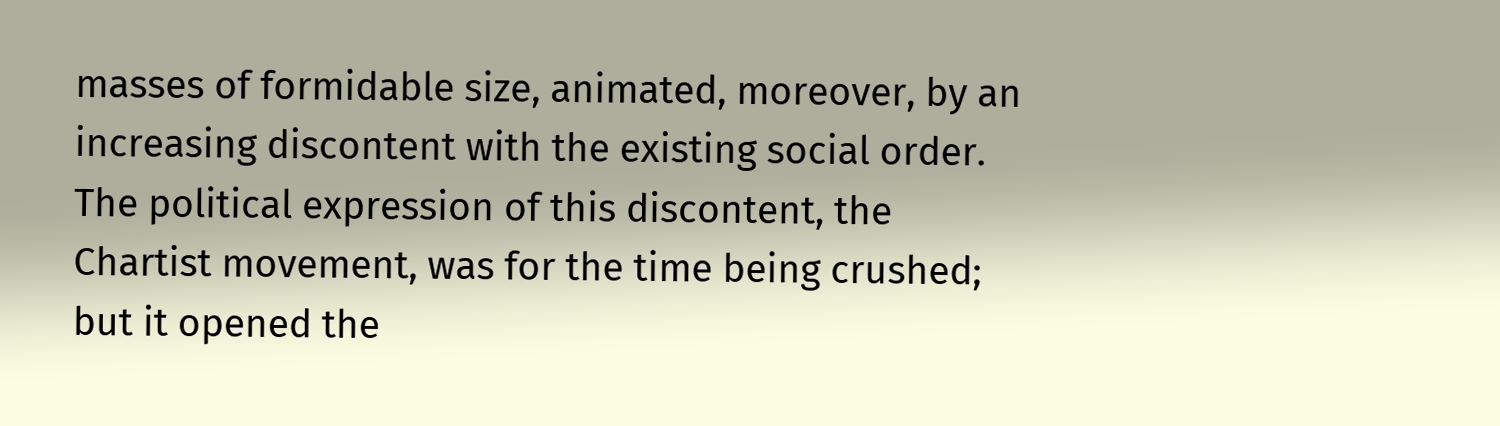masses of formidable size, animated, moreover, by an increasing discontent with the existing social order. The political expression of this discontent, the Chartist movement, was for the time being crushed; but it opened the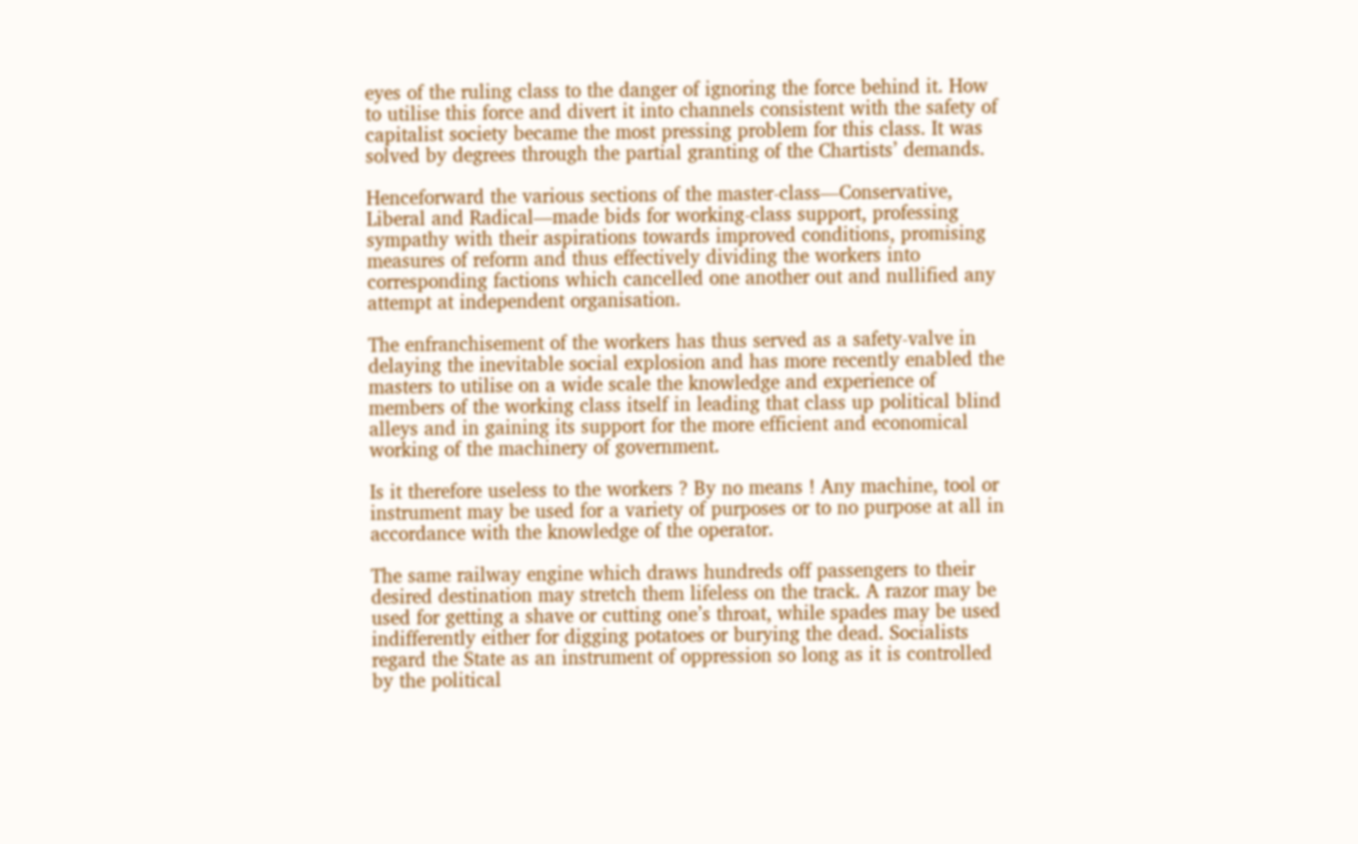eyes of the ruling class to the danger of ignoring the force behind it. How to utilise this force and divert it into channels consistent with the safety of capitalist society became the most pressing problem for this class. It was solved by degrees through the partial granting of the Chartists’ demands.

Henceforward the various sections of the master-class—Conservative, Liberal and Radical—made bids for working-class support, professing sympathy with their aspirations towards improved conditions, promising measures of reform and thus effectively dividing the workers into corresponding factions which cancelled one another out and nullified any attempt at independent organisation.

The enfranchisement of the workers has thus served as a safety-valve in delaying the inevitable social explosion and has more recently enabled the masters to utilise on a wide scale the knowledge and experience of members of the working class itself in leading that class up political blind alleys and in gaining its support for the more efficient and economical working of the machinery of government.

Is it therefore useless to the workers ? By no means ! Any machine, tool or instrument may be used for a variety of purposes or to no purpose at all in accordance with the knowledge of the operator.

The same railway engine which draws hundreds off passengers to their desired destination may stretch them lifeless on the track. A razor may be used for getting a shave or cutting one’s throat, while spades may be used indifferently either for digging potatoes or burying the dead. Socialists regard the State as an instrument of oppression so long as it is controlled by the political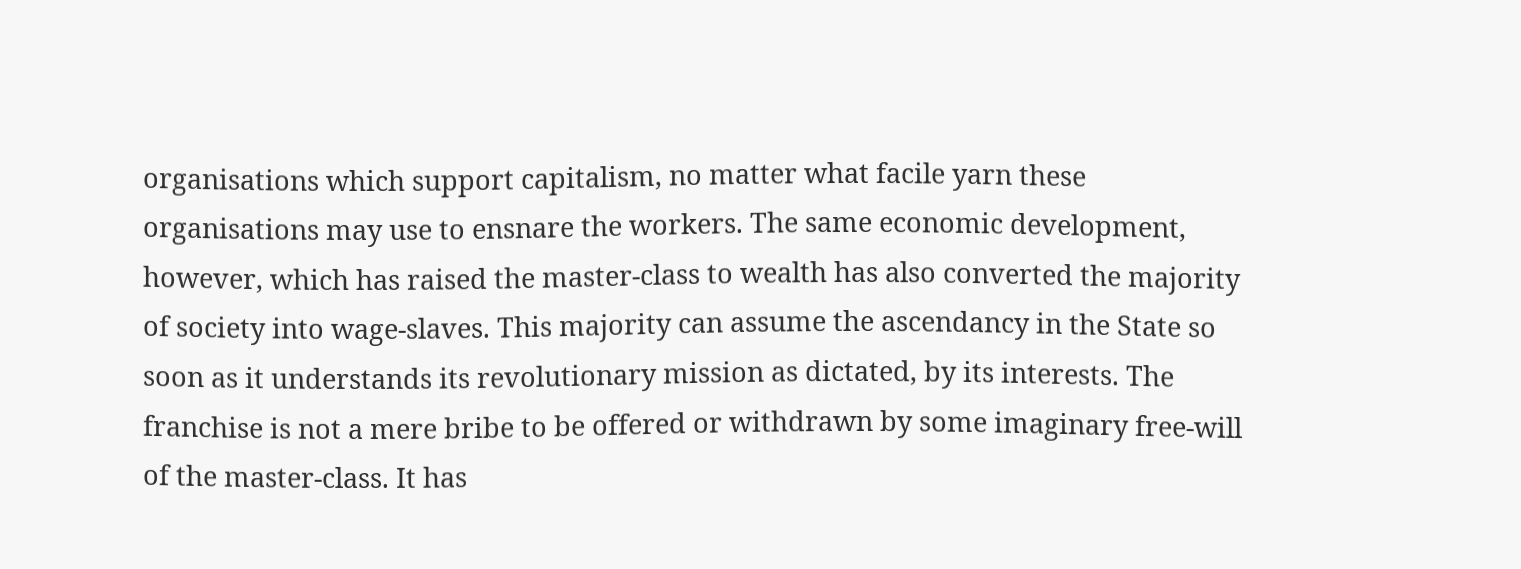organisations which support capitalism, no matter what facile yarn these organisations may use to ensnare the workers. The same economic development, however, which has raised the master-class to wealth has also converted the majority of society into wage-slaves. This majority can assume the ascendancy in the State so soon as it understands its revolutionary mission as dictated, by its interests. The franchise is not a mere bribe to be offered or withdrawn by some imaginary free-will of the master-class. It has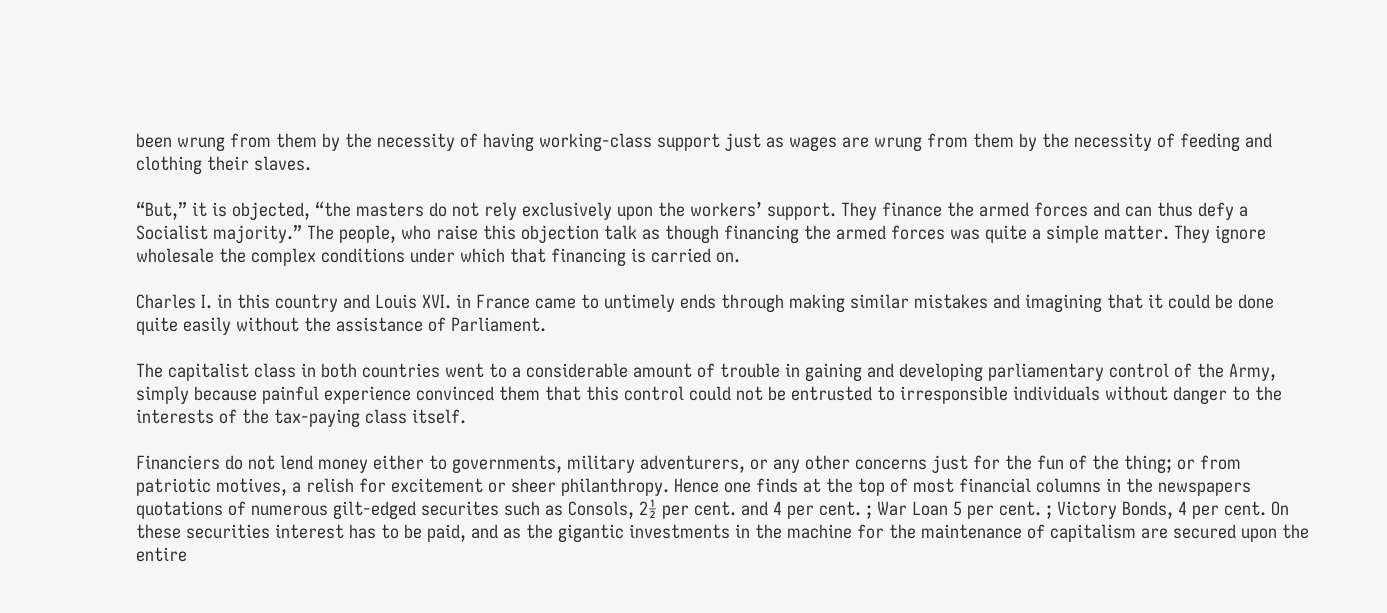been wrung from them by the necessity of having working-class support just as wages are wrung from them by the necessity of feeding and clothing their slaves.

“But,” it is objected, “the masters do not rely exclusively upon the workers’ support. They finance the armed forces and can thus defy a Socialist majority.” The people, who raise this objection talk as though financing the armed forces was quite a simple matter. They ignore wholesale the complex conditions under which that financing is carried on.

Charles I. in this country and Louis XVI. in France came to untimely ends through making similar mistakes and imagining that it could be done quite easily without the assistance of Parliament.

The capitalist class in both countries went to a considerable amount of trouble in gaining and developing parliamentary control of the Army, simply because painful experience convinced them that this control could not be entrusted to irresponsible individuals without danger to the interests of the tax-paying class itself.

Financiers do not lend money either to governments, military adventurers, or any other concerns just for the fun of the thing; or from patriotic motives, a relish for excitement or sheer philanthropy. Hence one finds at the top of most financial columns in the newspapers quotations of numerous gilt-edged securites such as Consols, 2½ per cent. and 4 per cent. ; War Loan 5 per cent. ; Victory Bonds, 4 per cent. On these securities interest has to be paid, and as the gigantic investments in the machine for the maintenance of capitalism are secured upon the entire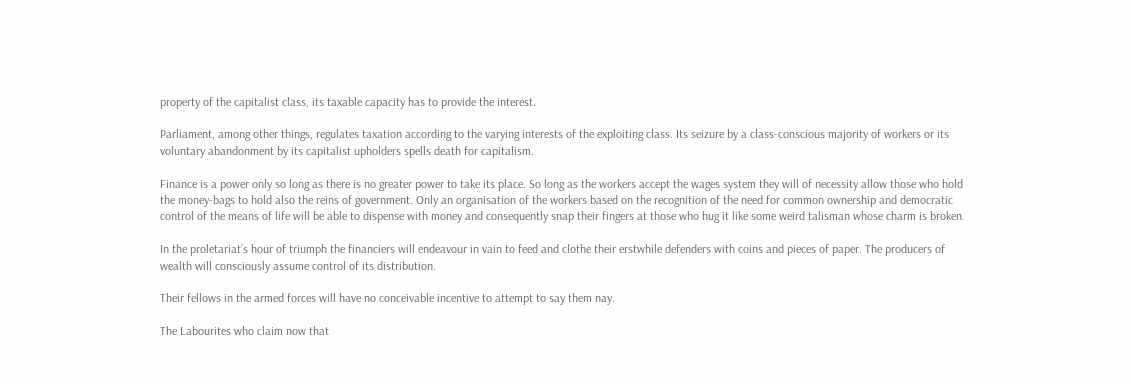property of the capitalist class, its taxable capacity has to provide the interest.

Parliament, among other things, regulates taxation according to the varying interests of the exploiting class. Its seizure by a class-conscious majority of workers or its voluntary abandonment by its capitalist upholders spells death for capitalism.

Finance is a power only so long as there is no greater power to take its place. So long as the workers accept the wages system they will of necessity allow those who hold the money-bags to hold also the reins of government. Only an organisation of the workers based on the recognition of the need for common ownership and democratic control of the means of life will be able to dispense with money and consequently snap their fingers at those who hug it like some weird talisman whose charm is broken.

In the proletariat’s hour of triumph the financiers will endeavour in vain to feed and clothe their erstwhile defenders with coins and pieces of paper. The producers of wealth will consciously assume control of its distribution.

Their fellows in the armed forces will have no conceivable incentive to attempt to say them nay.

The Labourites who claim now that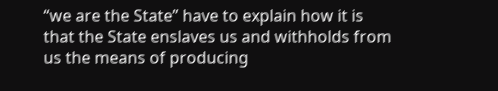“we are the State” have to explain how it is that the State enslaves us and withholds from us the means of producing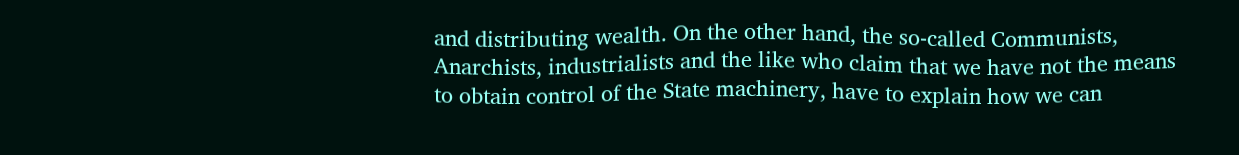and distributing wealth. On the other hand, the so-called Communists, Anarchists, industrialists and the like who claim that we have not the means to obtain control of the State machinery, have to explain how we can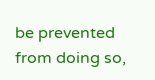be prevented from doing so,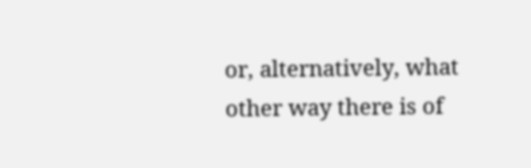or, alternatively, what other way there is of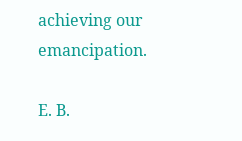achieving our emancipation.

E. B.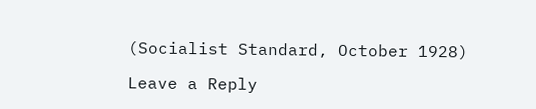(Socialist Standard, October 1928)

Leave a Reply